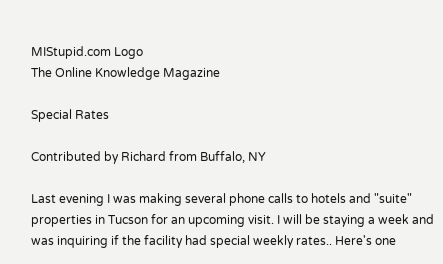MIStupid.com Logo
The Online Knowledge Magazine

Special Rates

Contributed by Richard from Buffalo, NY

Last evening I was making several phone calls to hotels and "suite" properties in Tucson for an upcoming visit. I will be staying a week and was inquiring if the facility had special weekly rates.. Here's one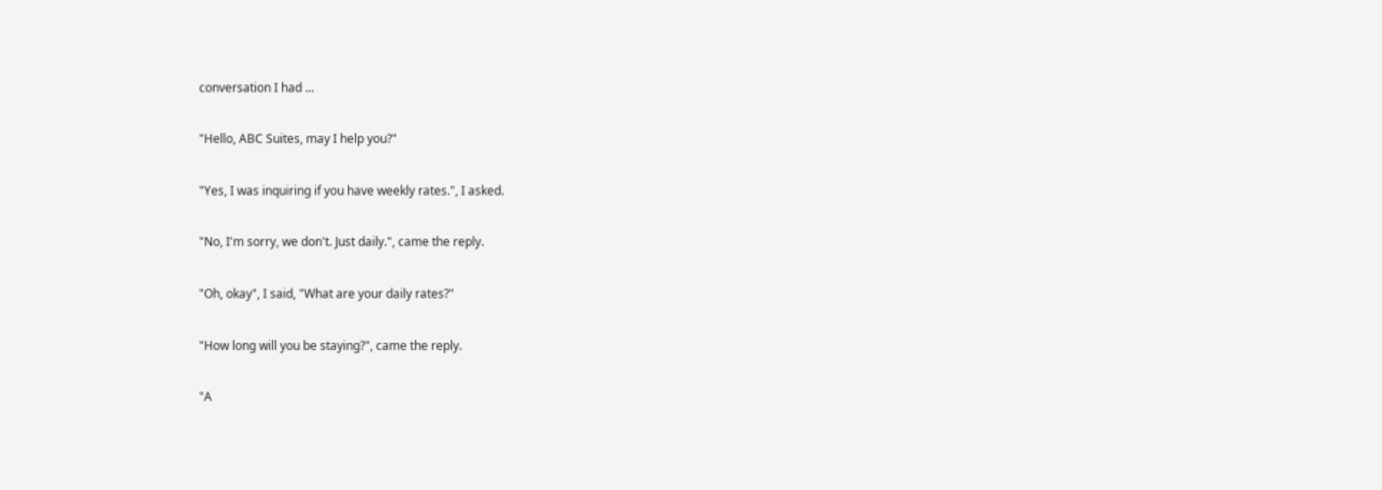conversation I had ...

"Hello, ABC Suites, may I help you?"

"Yes, I was inquiring if you have weekly rates.", I asked.

"No, I'm sorry, we don't. Just daily.", came the reply.

"Oh, okay", I said, "What are your daily rates?"

"How long will you be staying?", came the reply.

"A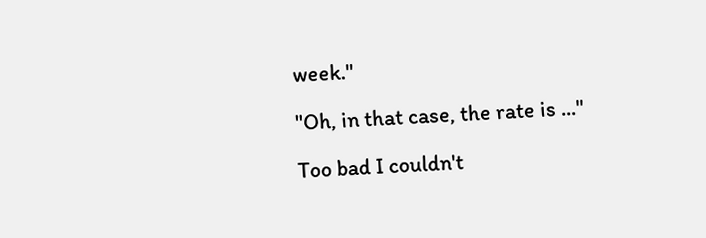week."

"Oh, in that case, the rate is ..."

Too bad I couldn't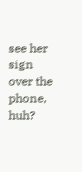see her sign over the phone, huh?